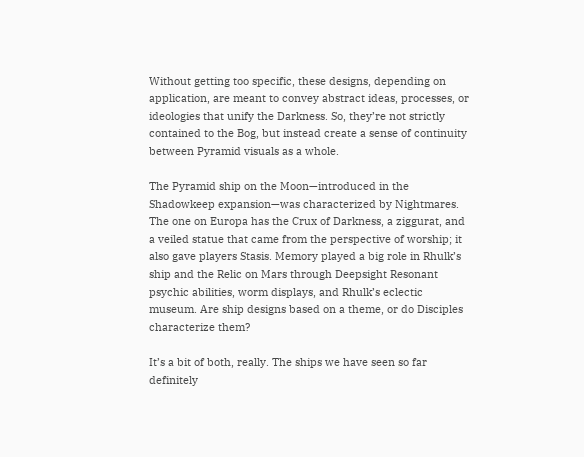Without getting too specific, these designs, depending on application, are meant to convey abstract ideas, processes, or ideologies that unify the Darkness. So, they’re not strictly contained to the Bog, but instead create a sense of continuity between Pyramid visuals as a whole.

The Pyramid ship on the Moon—introduced in the Shadowkeep expansion—was characterized by Nightmares. The one on Europa has the Crux of Darkness, a ziggurat, and a veiled statue that came from the perspective of worship; it also gave players Stasis. Memory played a big role in Rhulk’s ship and the Relic on Mars through Deepsight Resonant psychic abilities, worm displays, and Rhulk’s eclectic museum. Are ship designs based on a theme, or do Disciples characterize them?

It’s a bit of both, really. The ships we have seen so far definitely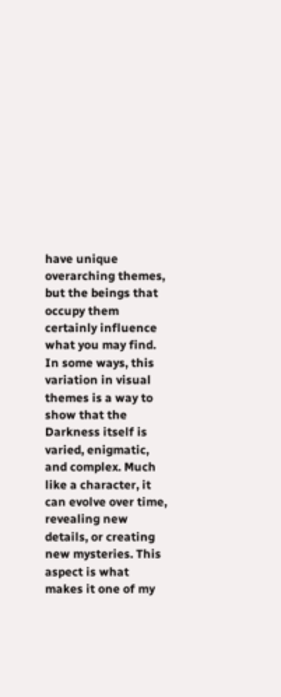have unique overarching themes, but the beings that occupy them certainly influence what you may find. In some ways, this variation in visual themes is a way to show that the Darkness itself is varied, enigmatic, and complex. Much like a character, it can evolve over time, revealing new details, or creating new mysteries. This aspect is what makes it one of my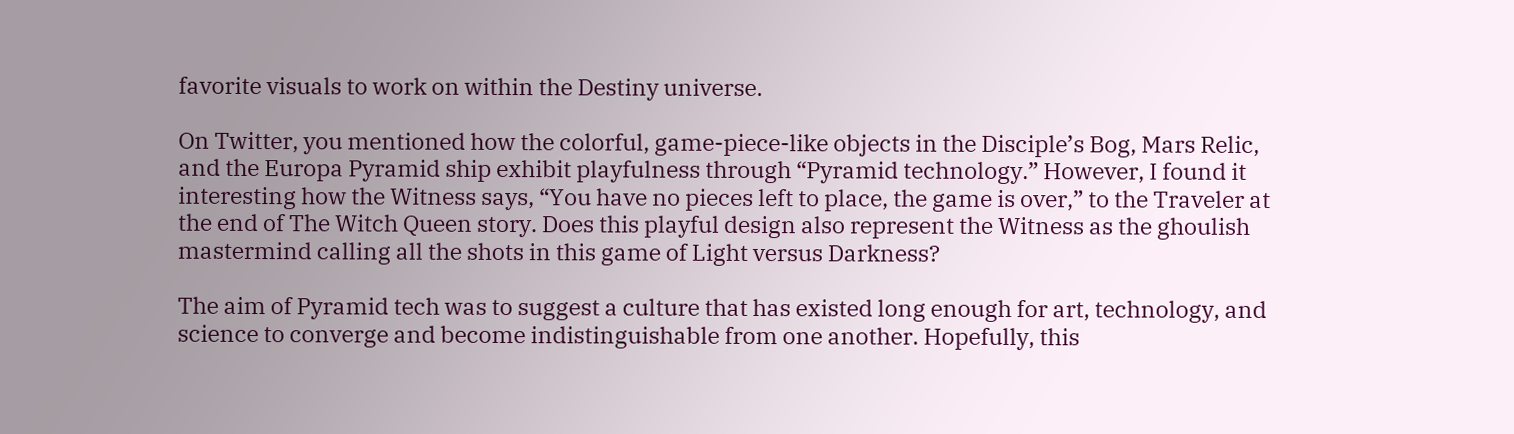favorite visuals to work on within the Destiny universe.

On Twitter, you mentioned how the colorful, game-piece-like objects in the Disciple’s Bog, Mars Relic, and the Europa Pyramid ship exhibit playfulness through “Pyramid technology.” However, I found it interesting how the Witness says, “You have no pieces left to place, the game is over,” to the Traveler at the end of The Witch Queen story. Does this playful design also represent the Witness as the ghoulish mastermind calling all the shots in this game of Light versus Darkness?

The aim of Pyramid tech was to suggest a culture that has existed long enough for art, technology, and science to converge and become indistinguishable from one another. Hopefully, this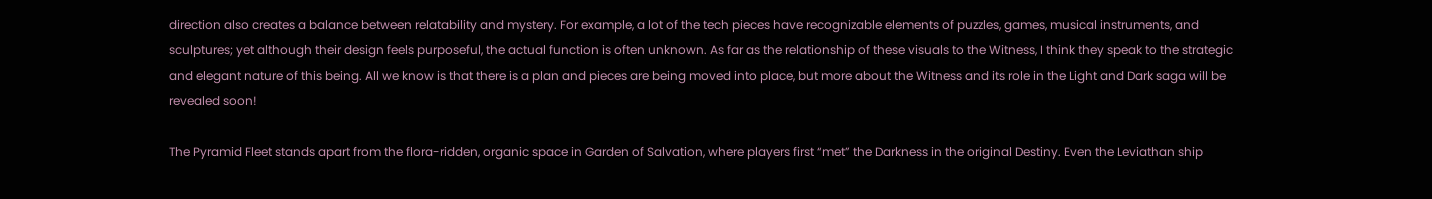direction also creates a balance between relatability and mystery. For example, a lot of the tech pieces have recognizable elements of puzzles, games, musical instruments, and sculptures; yet although their design feels purposeful, the actual function is often unknown. As far as the relationship of these visuals to the Witness, I think they speak to the strategic and elegant nature of this being. All we know is that there is a plan and pieces are being moved into place, but more about the Witness and its role in the Light and Dark saga will be revealed soon!

The Pyramid Fleet stands apart from the flora-ridden, organic space in Garden of Salvation, where players first “met” the Darkness in the original Destiny. Even the Leviathan ship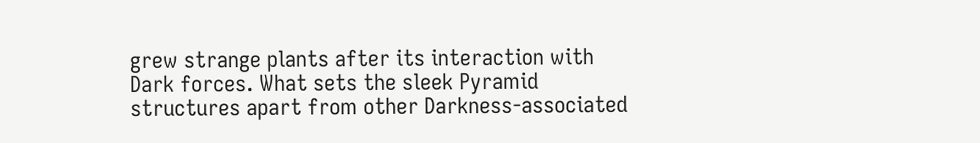grew strange plants after its interaction with Dark forces. What sets the sleek Pyramid structures apart from other Darkness-associated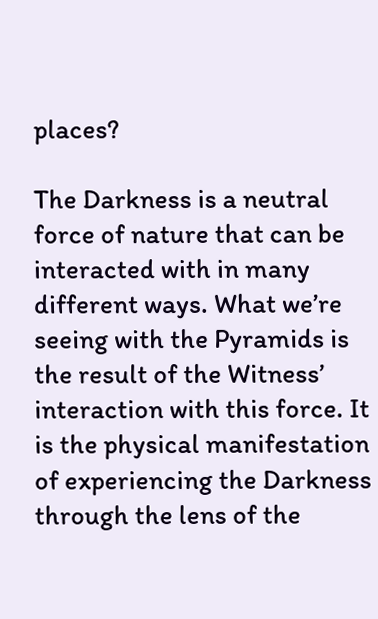places?

The Darkness is a neutral force of nature that can be interacted with in many different ways. What we’re seeing with the Pyramids is the result of the Witness’ interaction with this force. It is the physical manifestation of experiencing the Darkness through the lens of the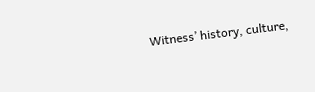Witness’ history, culture,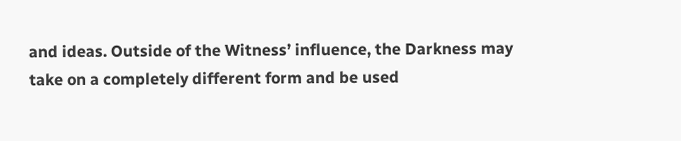and ideas. Outside of the Witness’ influence, the Darkness may take on a completely different form and be used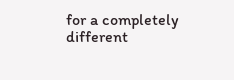for a completely different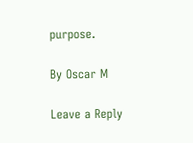purpose.

By Oscar M

Leave a Reply